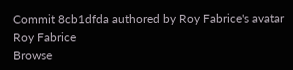Commit 8cb1dfda authored by Roy Fabrice's avatar Roy Fabrice
Browse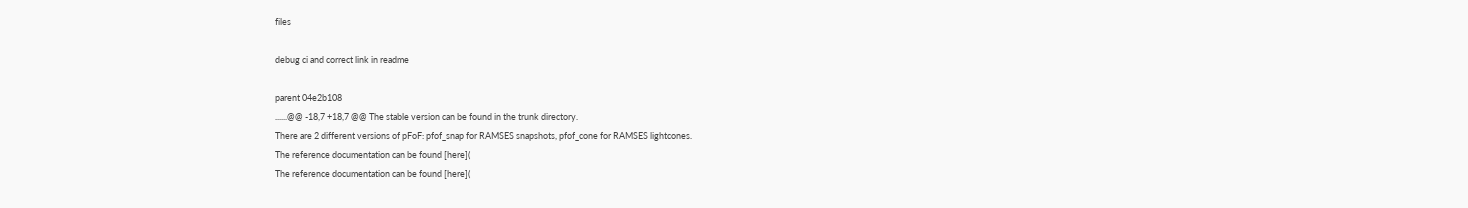files

debug ci and correct link in readme

parent 04e2b108
......@@ -18,7 +18,7 @@ The stable version can be found in the trunk directory.
There are 2 different versions of pFoF: pfof_snap for RAMSES snapshots, pfof_cone for RAMSES lightcones.
The reference documentation can be found [here](
The reference documentation can be found [here](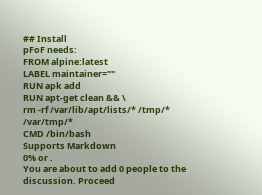## Install
pFoF needs:
FROM alpine:latest
LABEL maintainer=""
RUN apk add
RUN apt-get clean && \
rm -rf /var/lib/apt/lists/* /tmp/* /var/tmp/*
CMD /bin/bash
Supports Markdown
0% or .
You are about to add 0 people to the discussion. Proceed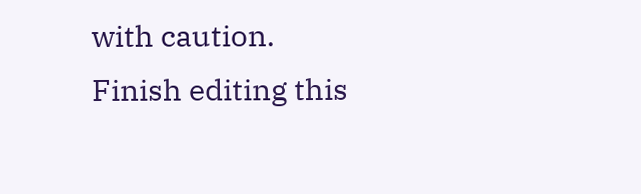with caution.
Finish editing this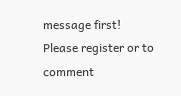message first!
Please register or to comment